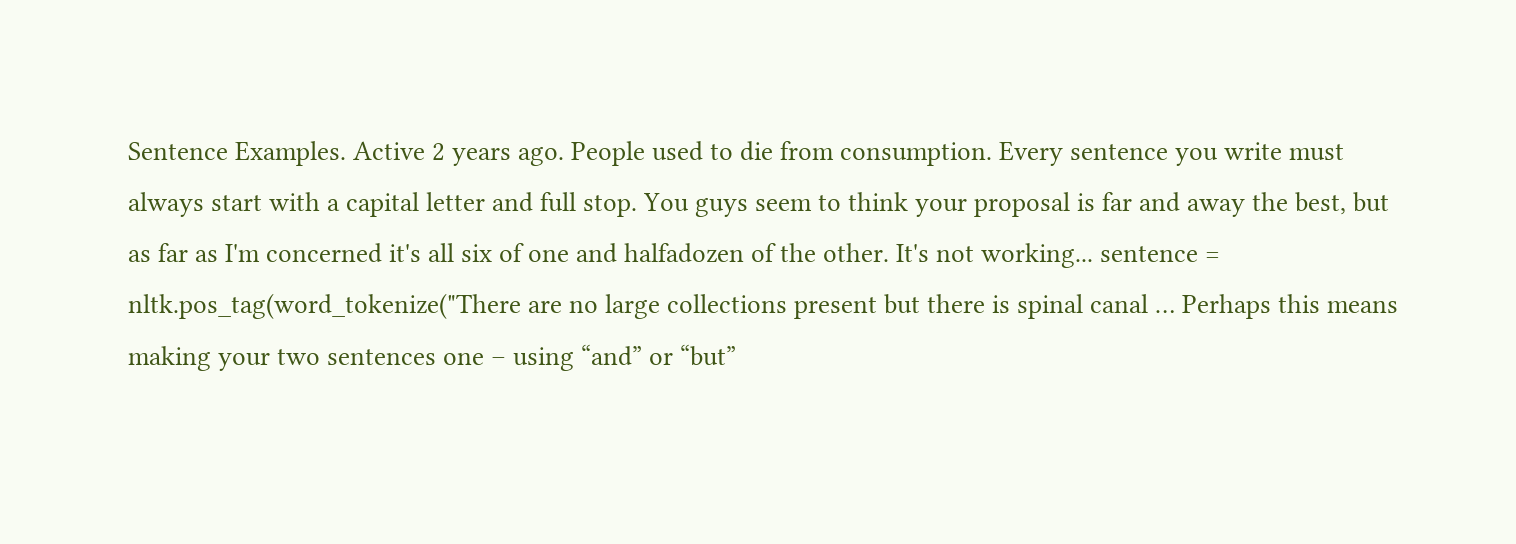Sentence Examples. Active 2 years ago. People used to die from consumption. Every sentence you write must always start with a capital letter and full stop. You guys seem to think your proposal is far and away the best, but as far as I'm concerned it's all six of one and halfadozen of the other. It's not working... sentence = nltk.pos_tag(word_tokenize("There are no large collections present but there is spinal canal … Perhaps this means making your two sentences one – using “and” or “but”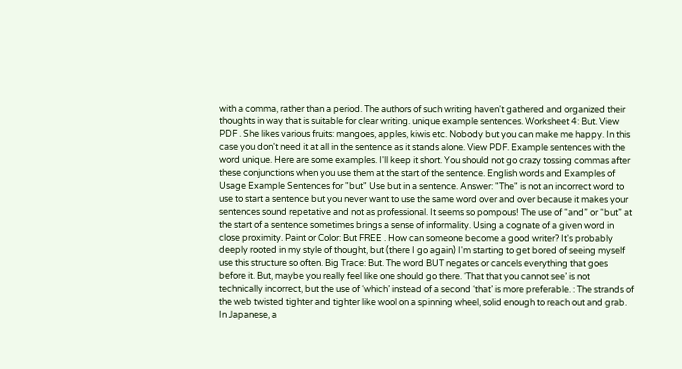with a comma, rather than a period. The authors of such writing haven't gathered and organized their thoughts in way that is suitable for clear writing. unique example sentences. Worksheet 4: But. View PDF . She likes various fruits: mangoes, apples, kiwis etc. Nobody but you can make me happy. In this case you don't need it at all in the sentence as it stands alone. View PDF. Example sentences with the word unique. Here are some examples. I'll keep it short. You should not go crazy tossing commas after these conjunctions when you use them at the start of the sentence. English words and Examples of Usage Example Sentences for "but" Use but in a sentence. Answer: "The" is not an incorrect word to use to start a sentence but you never want to use the same word over and over because it makes your sentences sound repetative and not as professional. It seems so pompous! The use of “and” or “but” at the start of a sentence sometimes brings a sense of informality. Using a cognate of a given word in close proximity. Paint or Color: But FREE . How can someone become a good writer? It's probably deeply rooted in my style of thought, but (there I go again) I'm starting to get bored of seeing myself use this structure so often. Big Trace: But. The word BUT negates or cancels everything that goes before it. But, maybe you really feel like one should go there. ‘That that you cannot see’ is not technically incorrect, but the use of ‘which’ instead of a second ‘that’ is more preferable. : The strands of the web twisted tighter and tighter like wool on a spinning wheel, solid enough to reach out and grab. In Japanese, a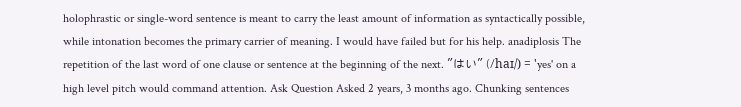holophrastic or single-word sentence is meant to carry the least amount of information as syntactically possible, while intonation becomes the primary carrier of meaning. I would have failed but for his help. anadiplosis The repetition of the last word of one clause or sentence at the beginning of the next. "はい" (/haɪ/) = 'yes' on a high level pitch would command attention. Ask Question Asked 2 years, 3 months ago. Chunking sentences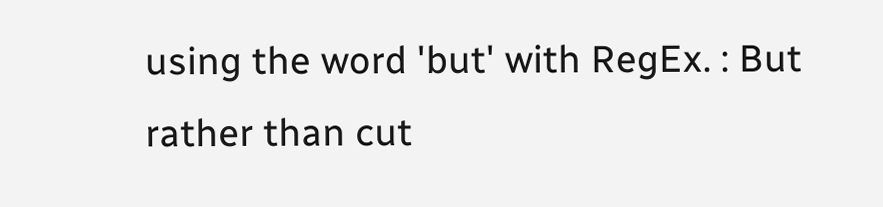using the word 'but' with RegEx. : But rather than cut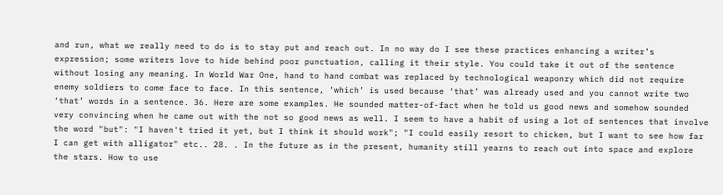and run, what we really need to do is to stay put and reach out. In no way do I see these practices enhancing a writer’s expression; some writers love to hide behind poor punctuation, calling it their style. You could take it out of the sentence without losing any meaning. In World War One, hand to hand combat was replaced by technological weaponry which did not require enemy soldiers to come face to face. In this sentence, ‘which’ is used because ‘that’ was already used and you cannot write two ‘that’ words in a sentence. 36. Here are some examples. He sounded matter-of-fact when he told us good news and somehow sounded very convincing when he came out with the not so good news as well. I seem to have a habit of using a lot of sentences that involve the word "but": "I haven't tried it yet, but I think it should work"; "I could easily resort to chicken, but I want to see how far I can get with alligator" etc.. 28. . In the future as in the present, humanity still yearns to reach out into space and explore the stars. How to use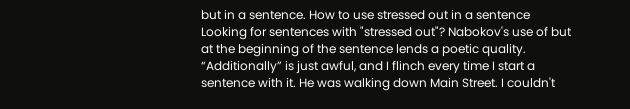but in a sentence. How to use stressed out in a sentence Looking for sentences with "stressed out"? Nabokov's use of but at the beginning of the sentence lends a poetic quality. “Additionally” is just awful, and I flinch every time I start a sentence with it. He was walking down Main Street. I couldn't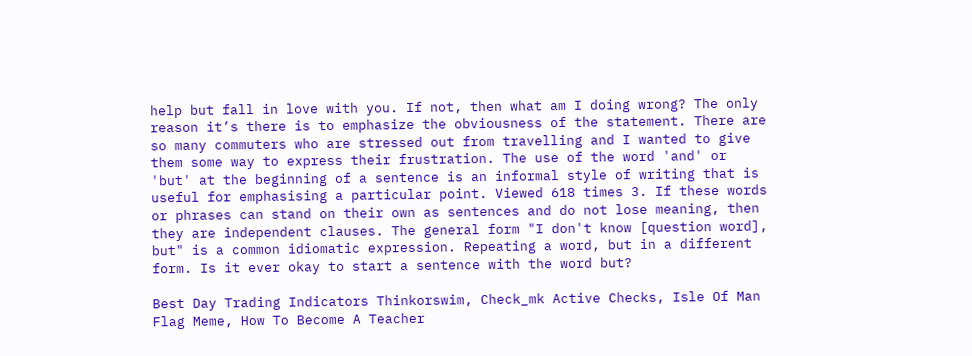help but fall in love with you. If not, then what am I doing wrong? The only reason it’s there is to emphasize the obviousness of the statement. There are so many commuters who are stressed out from travelling and I wanted to give them some way to express their frustration. The use of the word 'and' or 'but' at the beginning of a sentence is an informal style of writing that is useful for emphasising a particular point. Viewed 618 times 3. If these words or phrases can stand on their own as sentences and do not lose meaning, then they are independent clauses. The general form "I don't know [question word], but" is a common idiomatic expression. Repeating a word, but in a different form. Is it ever okay to start a sentence with the word but?

Best Day Trading Indicators Thinkorswim, Check_mk Active Checks, Isle Of Man Flag Meme, How To Become A Teacher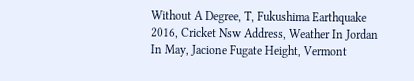Without A Degree, T, Fukushima Earthquake 2016, Cricket Nsw Address, Weather In Jordan In May, Jacione Fugate Height, Vermont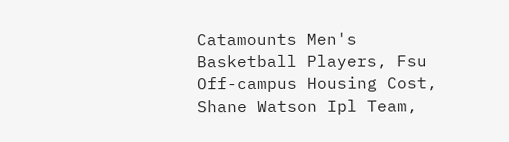Catamounts Men's Basketball Players, Fsu Off-campus Housing Cost, Shane Watson Ipl Team,